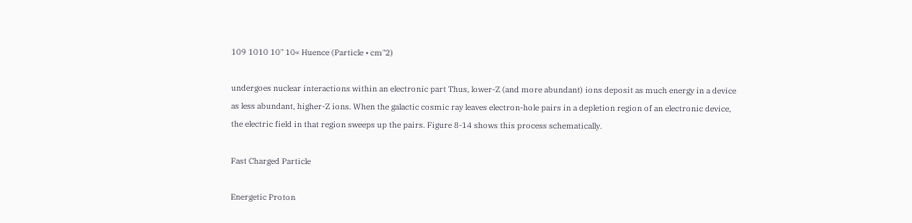109 1010 10" 10« Huence (Particle • cm"2)

undergoes nuclear interactions within an electronic part Thus, lower-Z (and more abundant) ions deposit as much energy in a device as less abundant, higher-Z ions. When the galactic cosmic ray leaves electron-hole pairs in a depletion region of an electronic device, the electric field in that region sweeps up the pairs. Figure 8-14 shows this process schematically.

Fast Charged Particle

Energetic Proton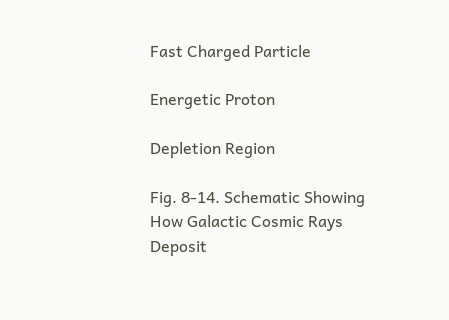Fast Charged Particle

Energetic Proton

Depletion Region

Fig. 8-14. Schematic Showing How Galactic Cosmic Rays Deposit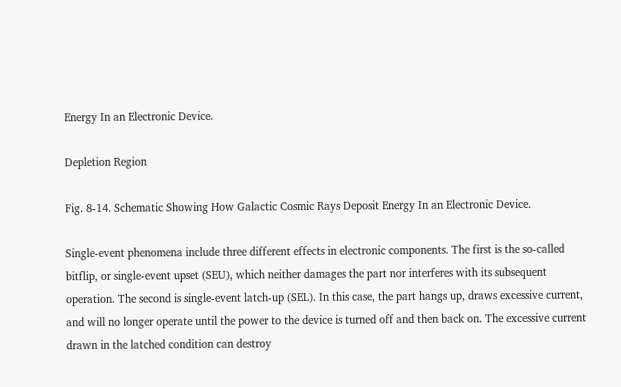Energy In an Electronic Device.

Depletion Region

Fig. 8-14. Schematic Showing How Galactic Cosmic Rays Deposit Energy In an Electronic Device.

Single-event phenomena include three different effects in electronic components. The first is the so-called bitflip, or single-event upset (SEU), which neither damages the part nor interferes with its subsequent operation. The second is single-event latch-up (SEL). In this case, the part hangs up, draws excessive current, and will no longer operate until the power to the device is turned off and then back on. The excessive current drawn in the latched condition can destroy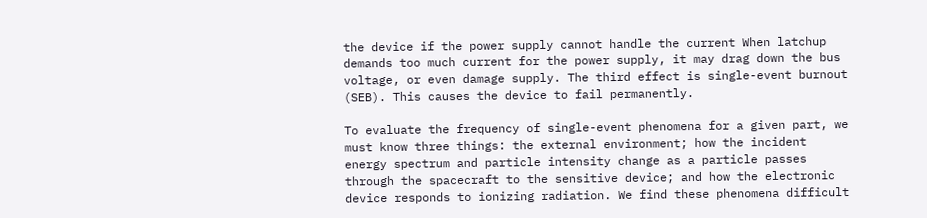the device if the power supply cannot handle the current When latchup demands too much current for the power supply, it may drag down the bus voltage, or even damage supply. The third effect is single-event burnout (SEB). This causes the device to fail permanently.

To evaluate the frequency of single-event phenomena for a given part, we must know three things: the external environment; how the incident energy spectrum and particle intensity change as a particle passes through the spacecraft to the sensitive device; and how the electronic device responds to ionizing radiation. We find these phenomena difficult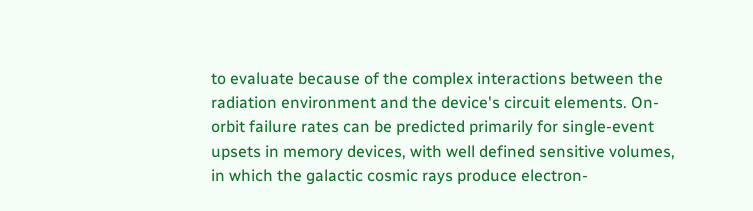to evaluate because of the complex interactions between the radiation environment and the device's circuit elements. On-orbit failure rates can be predicted primarily for single-event upsets in memory devices, with well defined sensitive volumes, in which the galactic cosmic rays produce electron-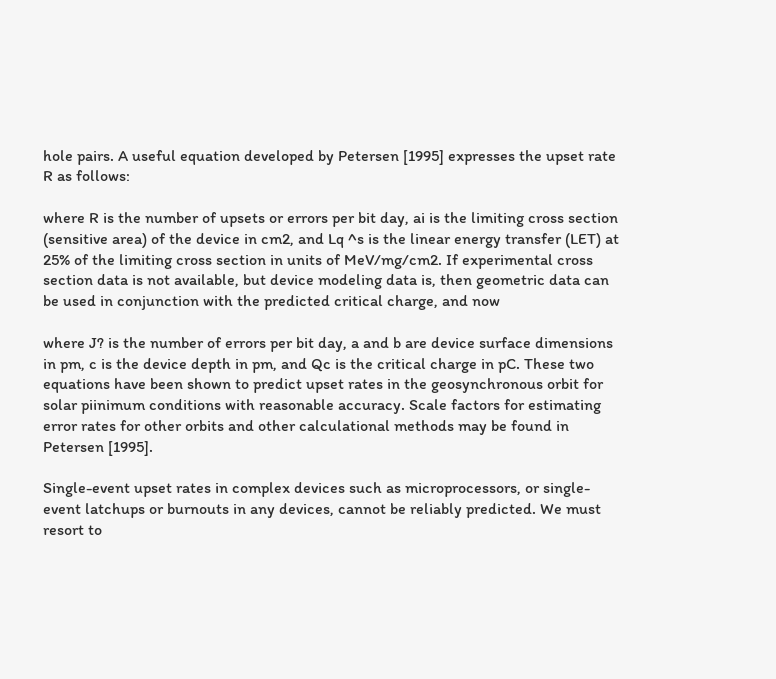hole pairs. A useful equation developed by Petersen [1995] expresses the upset rate R as follows:

where R is the number of upsets or errors per bit day, ai is the limiting cross section (sensitive area) of the device in cm2, and Lq ^s is the linear energy transfer (LET) at 25% of the limiting cross section in units of MeV/mg/cm2. If experimental cross section data is not available, but device modeling data is, then geometric data can be used in conjunction with the predicted critical charge, and now

where J? is the number of errors per bit day, a and b are device surface dimensions in pm, c is the device depth in pm, and Qc is the critical charge in pC. These two equations have been shown to predict upset rates in the geosynchronous orbit for solar piinimum conditions with reasonable accuracy. Scale factors for estimating error rates for other orbits and other calculational methods may be found in Petersen [1995].

Single-event upset rates in complex devices such as microprocessors, or single-event latchups or burnouts in any devices, cannot be reliably predicted. We must resort to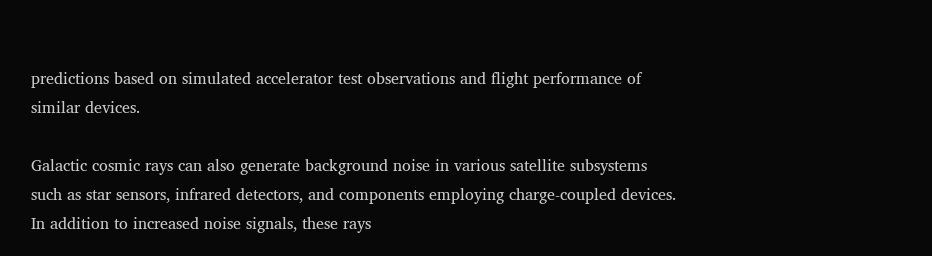predictions based on simulated accelerator test observations and flight performance of similar devices.

Galactic cosmic rays can also generate background noise in various satellite subsystems such as star sensors, infrared detectors, and components employing charge-coupled devices. In addition to increased noise signals, these rays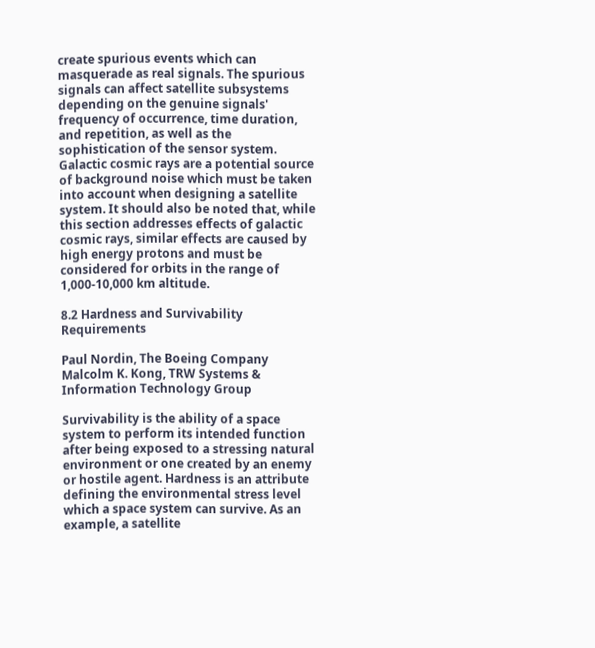create spurious events which can masquerade as real signals. The spurious signals can affect satellite subsystems depending on the genuine signals' frequency of occurrence, time duration, and repetition, as well as the sophistication of the sensor system. Galactic cosmic rays are a potential source of background noise which must be taken into account when designing a satellite system. It should also be noted that, while this section addresses effects of galactic cosmic rays, similar effects are caused by high energy protons and must be considered for orbits in the range of 1,000-10,000 km altitude.

8.2 Hardness and Survivability Requirements

Paul Nordin, The Boeing Company Malcolm K. Kong, TRW Systems & Information Technology Group

Survivability is the ability of a space system to perform its intended function after being exposed to a stressing natural environment or one created by an enemy or hostile agent. Hardness is an attribute defining the environmental stress level which a space system can survive. As an example, a satellite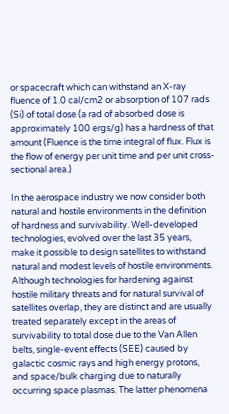or spacecraft which can withstand an X-ray fluence of 1.0 cal/cm2 or absorption of 107 rads (Si) of total dose (a rad of absorbed dose is approximately 100 ergs/g) has a hardness of that amount (Fluence is the time integral of flux. Flux is the flow of energy per unit time and per unit cross-sectional area.)

In the aerospace industry we now consider both natural and hostile environments in the definition of hardness and survivability. Well-developed technologies, evolved over the last 35 years, make it possible to design satellites to withstand natural and modest levels of hostile environments. Although technologies for hardening against hostile military threats and for natural survival of satellites overlap, they are distinct and are usually treated separately except in the areas of survivability to total dose due to the Van Allen belts, single-event effects (SEE) caused by galactic cosmic rays and high energy protons, and space/bulk charging due to naturally occurring space plasmas. The latter phenomena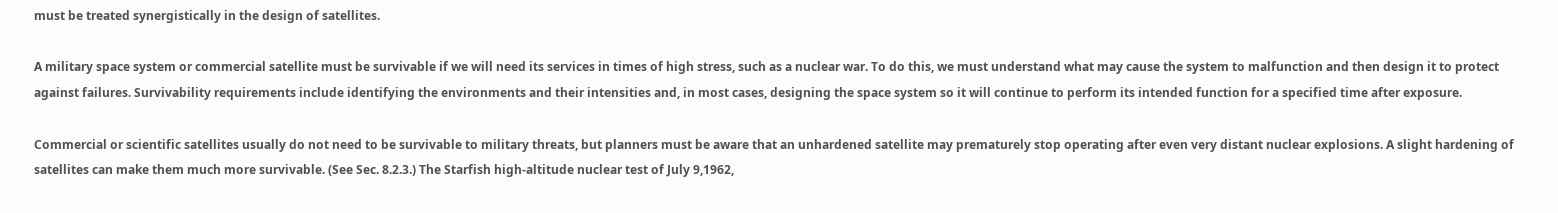must be treated synergistically in the design of satellites.

A military space system or commercial satellite must be survivable if we will need its services in times of high stress, such as a nuclear war. To do this, we must understand what may cause the system to malfunction and then design it to protect against failures. Survivability requirements include identifying the environments and their intensities and, in most cases, designing the space system so it will continue to perform its intended function for a specified time after exposure.

Commercial or scientific satellites usually do not need to be survivable to military threats, but planners must be aware that an unhardened satellite may prematurely stop operating after even very distant nuclear explosions. A slight hardening of satellites can make them much more survivable. (See Sec. 8.2.3.) The Starfish high-altitude nuclear test of July 9,1962,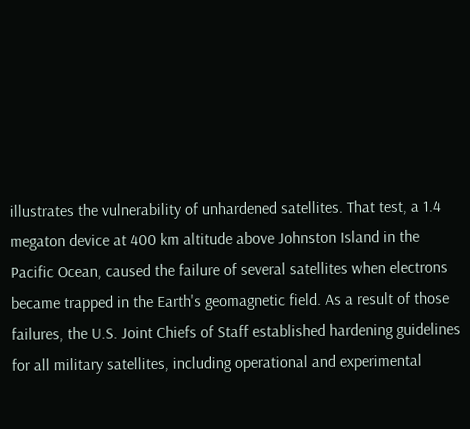illustrates the vulnerability of unhardened satellites. That test, a 1.4 megaton device at 400 km altitude above Johnston Island in the Pacific Ocean, caused the failure of several satellites when electrons became trapped in the Earth's geomagnetic field. As a result of those failures, the U.S. Joint Chiefs of Staff established hardening guidelines for all military satellites, including operational and experimental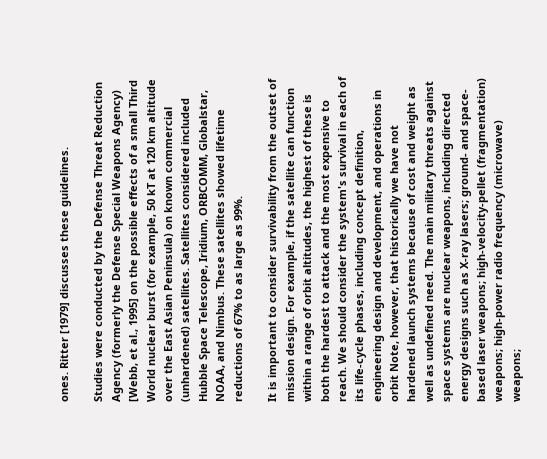ones. Ritter [1979] discusses these guidelines.

Studies were conducted by the Defense Threat Reduction Agency (formerly the Defense Special Weapons Agency) [Webb, et al., 1995] on the possible effects of a small Third World nuclear burst (for example, 50 kT at 120 km altitude over the East Asian Peninsula) on known commercial (unhardened) satellites. Satellites considered included Hubble Space Telescope, Iridium, ORBCOMM, Globalstar, NOAA, and Nimbus. These satellites showed lifetime reductions of 67% to as large as 99%.

It is important to consider survivability from the outset of mission design. For example, if the satellite can function within a range of orbit altitudes, the highest of these is both the hardest to attack and the most expensive to reach. We should consider the system's survival in each of its life-cycle phases, including concept definition, engineering design and development, and operations in orbit Note, however, that historically we have not hardened launch systems because of cost and weight as well as undefined need. The main military threats against space systems are nuclear weapons, including directed energy designs such as X-ray lasers; ground- and space-based laser weapons; high-velocity-pellet (fragmentation) weapons; high-power radio frequency (microwave) weapons;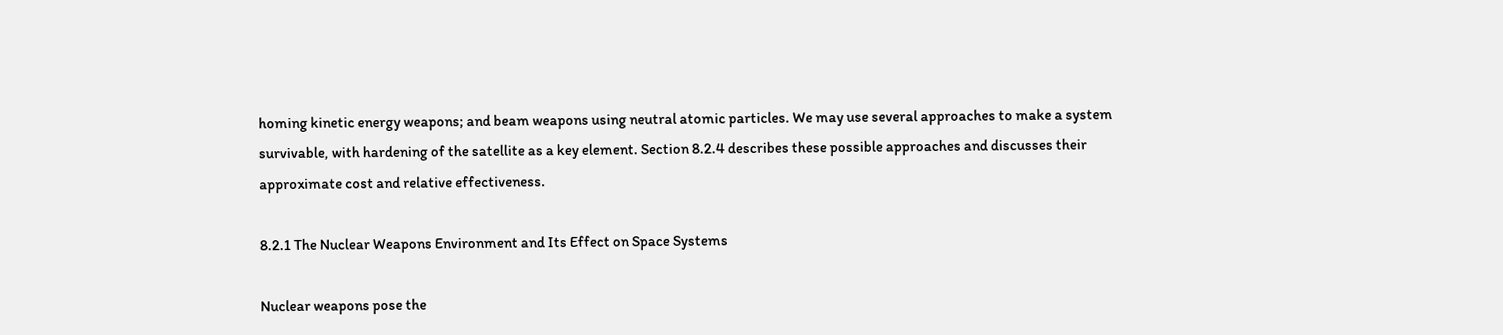homing kinetic energy weapons; and beam weapons using neutral atomic particles. We may use several approaches to make a system survivable, with hardening of the satellite as a key element. Section 8.2.4 describes these possible approaches and discusses their approximate cost and relative effectiveness.

8.2.1 The Nuclear Weapons Environment and Its Effect on Space Systems

Nuclear weapons pose the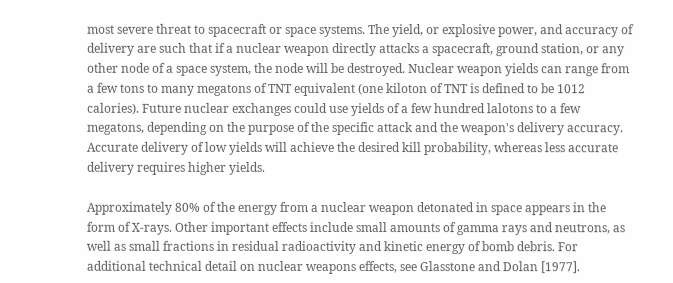most severe threat to spacecraft or space systems. The yield, or explosive power, and accuracy of delivery are such that if a nuclear weapon directly attacks a spacecraft, ground station, or any other node of a space system, the node will be destroyed. Nuclear weapon yields can range from a few tons to many megatons of TNT equivalent (one kiloton of TNT is defined to be 1012 calories). Future nuclear exchanges could use yields of a few hundred lalotons to a few megatons, depending on the purpose of the specific attack and the weapon's delivery accuracy. Accurate delivery of low yields will achieve the desired kill probability, whereas less accurate delivery requires higher yields.

Approximately 80% of the energy from a nuclear weapon detonated in space appears in the form of X-rays. Other important effects include small amounts of gamma rays and neutrons, as well as small fractions in residual radioactivity and kinetic energy of bomb debris. For additional technical detail on nuclear weapons effects, see Glasstone and Dolan [1977].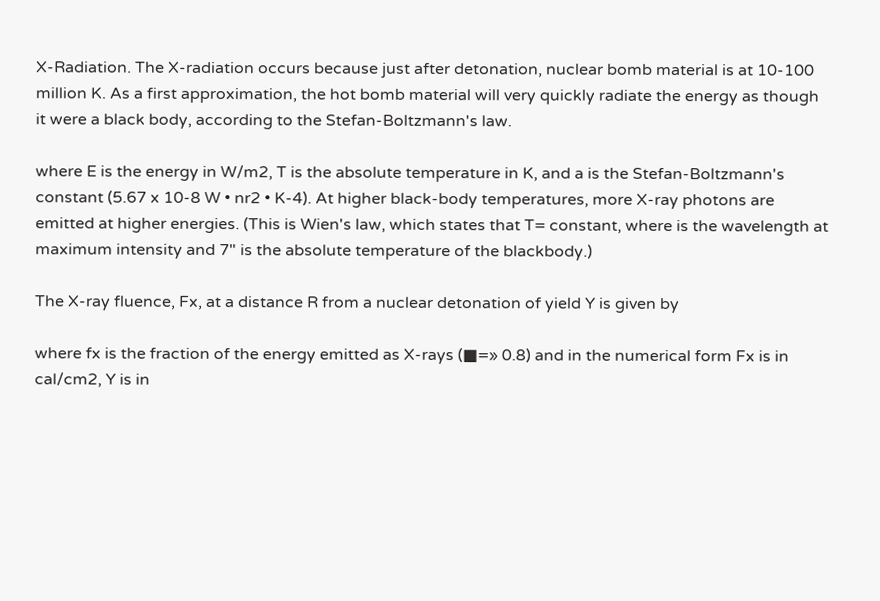X-Radiation. The X-radiation occurs because just after detonation, nuclear bomb material is at 10-100 million K. As a first approximation, the hot bomb material will very quickly radiate the energy as though it were a black body, according to the Stefan-Boltzmann's law.

where E is the energy in W/m2, T is the absolute temperature in K, and a is the Stefan-Boltzmann's constant (5.67 x 10-8 W • nr2 • K-4). At higher black-body temperatures, more X-ray photons are emitted at higher energies. (This is Wien's law, which states that T= constant, where is the wavelength at maximum intensity and 7" is the absolute temperature of the blackbody.)

The X-ray fluence, Fx, at a distance R from a nuclear detonation of yield Y is given by

where fx is the fraction of the energy emitted as X-rays (■=» 0.8) and in the numerical form Fx is in cal/cm2, Y is in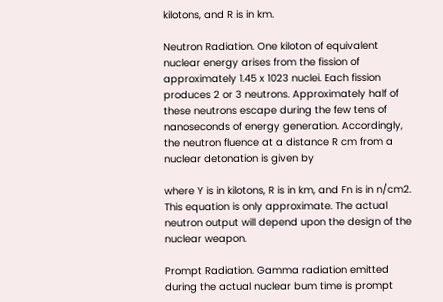kilotons, and R is in km.

Neutron Radiation. One kiloton of equivalent nuclear energy arises from the fission of approximately 1.45 x 1023 nuclei. Each fission produces 2 or 3 neutrons. Approximately half of these neutrons escape during the few tens of nanoseconds of energy generation. Accordingly, the neutron fluence at a distance R cm from a nuclear detonation is given by

where Y is in kilotons, R is in km, and Fn is in n/cm2. This equation is only approximate. The actual neutron output will depend upon the design of the nuclear weapon.

Prompt Radiation. Gamma radiation emitted during the actual nuclear bum time is prompt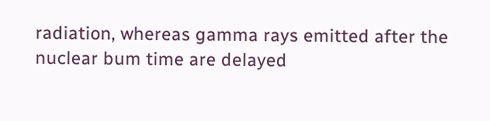radiation, whereas gamma rays emitted after the nuclear bum time are delayed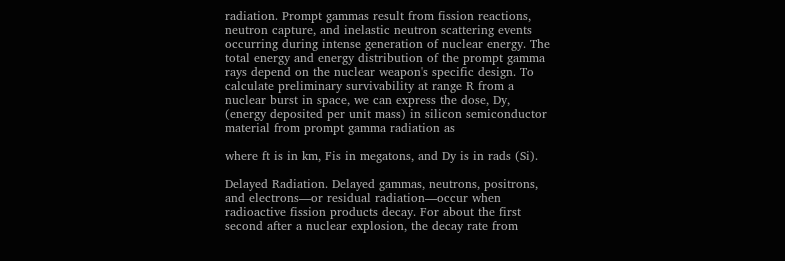radiation. Prompt gammas result from fission reactions, neutron capture, and inelastic neutron scattering events occurring during intense generation of nuclear energy. The total energy and energy distribution of the prompt gamma rays depend on the nuclear weapon's specific design. To calculate preliminary survivability at range R from a nuclear burst in space, we can express the dose, Dy, (energy deposited per unit mass) in silicon semiconductor material from prompt gamma radiation as

where ft is in km, Fis in megatons, and Dy is in rads (Si).

Delayed Radiation. Delayed gammas, neutrons, positrons, and electrons—or residual radiation—occur when radioactive fission products decay. For about the first second after a nuclear explosion, the decay rate from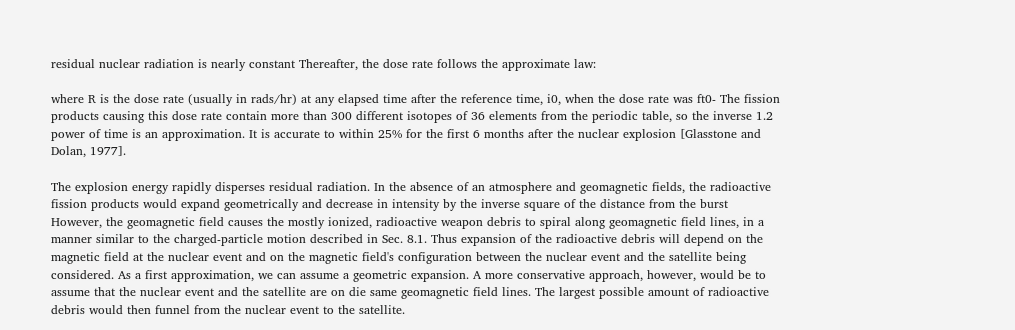residual nuclear radiation is nearly constant Thereafter, the dose rate follows the approximate law:

where R is the dose rate (usually in rads/hr) at any elapsed time after the reference time, i0, when the dose rate was ft0- The fission products causing this dose rate contain more than 300 different isotopes of 36 elements from the periodic table, so the inverse 1.2 power of time is an approximation. It is accurate to within 25% for the first 6 months after the nuclear explosion [Glasstone and Dolan, 1977].

The explosion energy rapidly disperses residual radiation. In the absence of an atmosphere and geomagnetic fields, the radioactive fission products would expand geometrically and decrease in intensity by the inverse square of the distance from the burst However, the geomagnetic field causes the mostly ionized, radioactive weapon debris to spiral along geomagnetic field lines, in a manner similar to the charged-particle motion described in Sec. 8.1. Thus expansion of the radioactive debris will depend on the magnetic field at the nuclear event and on the magnetic field's configuration between the nuclear event and the satellite being considered. As a first approximation, we can assume a geometric expansion. A more conservative approach, however, would be to assume that the nuclear event and the satellite are on die same geomagnetic field lines. The largest possible amount of radioactive debris would then funnel from the nuclear event to the satellite.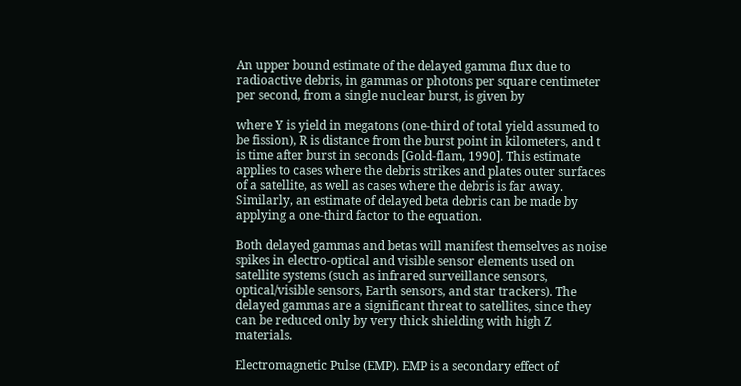An upper bound estimate of the delayed gamma flux due to radioactive debris, in gammas or photons per square centimeter per second, from a single nuclear burst, is given by

where Y is yield in megatons (one-third of total yield assumed to be fission), R is distance from the burst point in kilometers, and t is time after burst in seconds [Gold-flam, 1990]. This estimate applies to cases where the debris strikes and plates outer surfaces of a satellite, as well as cases where the debris is far away. Similarly, an estimate of delayed beta debris can be made by applying a one-third factor to the equation.

Both delayed gammas and betas will manifest themselves as noise spikes in electro-optical and visible sensor elements used on satellite systems (such as infrared surveillance sensors, optical/visible sensors, Earth sensors, and star trackers). The delayed gammas are a significant threat to satellites, since they can be reduced only by very thick shielding with high Z materials.

Electromagnetic Pulse (EMP). EMP is a secondary effect of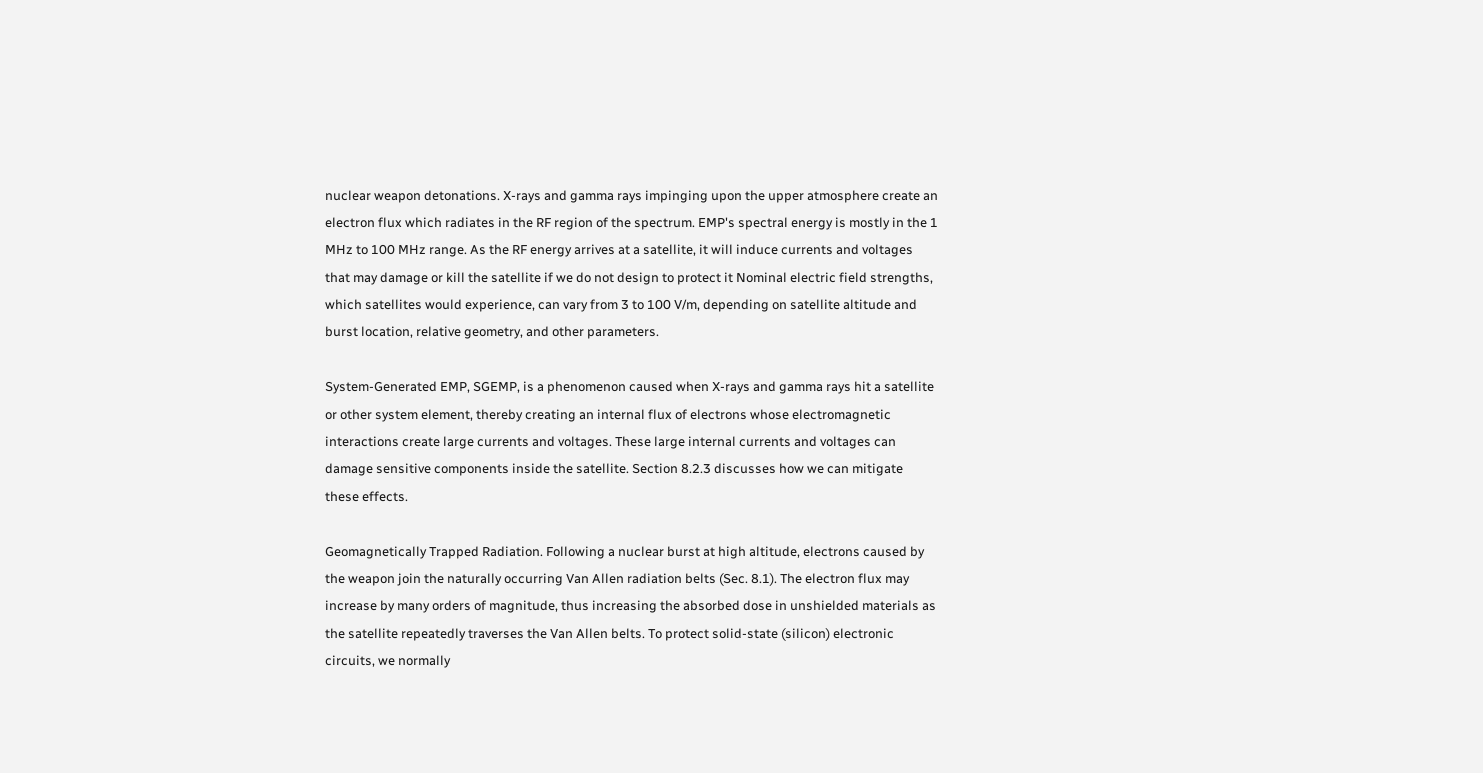nuclear weapon detonations. X-rays and gamma rays impinging upon the upper atmosphere create an electron flux which radiates in the RF region of the spectrum. EMP's spectral energy is mostly in the 1 MHz to 100 MHz range. As the RF energy arrives at a satellite, it will induce currents and voltages that may damage or kill the satellite if we do not design to protect it Nominal electric field strengths, which satellites would experience, can vary from 3 to 100 V/m, depending on satellite altitude and burst location, relative geometry, and other parameters.

System-Generated EMP, SGEMP, is a phenomenon caused when X-rays and gamma rays hit a satellite or other system element, thereby creating an internal flux of electrons whose electromagnetic interactions create large currents and voltages. These large internal currents and voltages can damage sensitive components inside the satellite. Section 8.2.3 discusses how we can mitigate these effects.

Geomagnetically Trapped Radiation. Following a nuclear burst at high altitude, electrons caused by the weapon join the naturally occurring Van Allen radiation belts (Sec. 8.1). The electron flux may increase by many orders of magnitude, thus increasing the absorbed dose in unshielded materials as the satellite repeatedly traverses the Van Allen belts. To protect solid-state (silicon) electronic circuits, we normally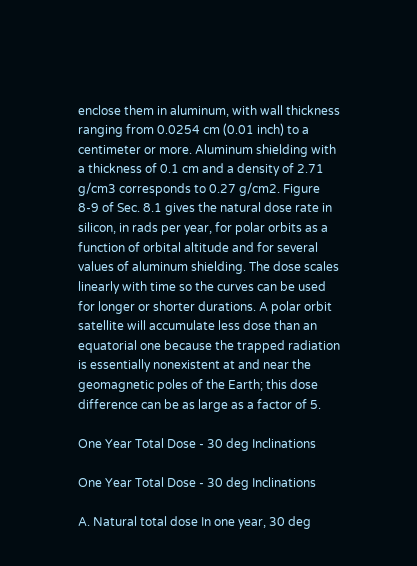enclose them in aluminum, with wall thickness ranging from 0.0254 cm (0.01 inch) to a centimeter or more. Aluminum shielding with a thickness of 0.1 cm and a density of 2.71 g/cm3 corresponds to 0.27 g/cm2. Figure 8-9 of Sec. 8.1 gives the natural dose rate in silicon, in rads per year, for polar orbits as a function of orbital altitude and for several values of aluminum shielding. The dose scales linearly with time so the curves can be used for longer or shorter durations. A polar orbit satellite will accumulate less dose than an equatorial one because the trapped radiation is essentially nonexistent at and near the geomagnetic poles of the Earth; this dose difference can be as large as a factor of 5.

One Year Total Dose - 30 deg Inclinations

One Year Total Dose - 30 deg Inclinations

A. Natural total dose In one year, 30 deg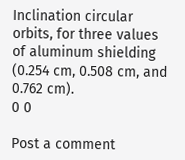Inclination circular orbits, for three values of aluminum shielding (0.254 cm, 0.508 cm, and 0.762 cm).
0 0

Post a comment